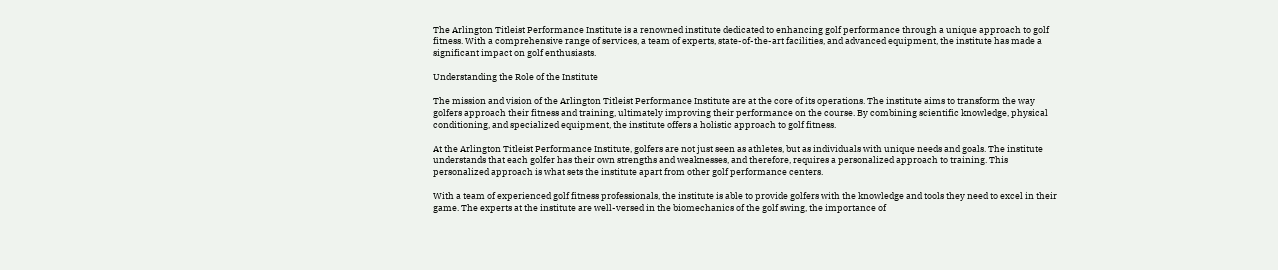The Arlington Titleist Performance Institute is a renowned institute dedicated to enhancing golf performance through a unique approach to golf fitness. With a comprehensive range of services, a team of experts, state-of-the-art facilities, and advanced equipment, the institute has made a significant impact on golf enthusiasts.

Understanding the Role of the Institute

The mission and vision of the Arlington Titleist Performance Institute are at the core of its operations. The institute aims to transform the way golfers approach their fitness and training, ultimately improving their performance on the course. By combining scientific knowledge, physical conditioning, and specialized equipment, the institute offers a holistic approach to golf fitness.

At the Arlington Titleist Performance Institute, golfers are not just seen as athletes, but as individuals with unique needs and goals. The institute understands that each golfer has their own strengths and weaknesses, and therefore, requires a personalized approach to training. This personalized approach is what sets the institute apart from other golf performance centers.

With a team of experienced golf fitness professionals, the institute is able to provide golfers with the knowledge and tools they need to excel in their game. The experts at the institute are well-versed in the biomechanics of the golf swing, the importance of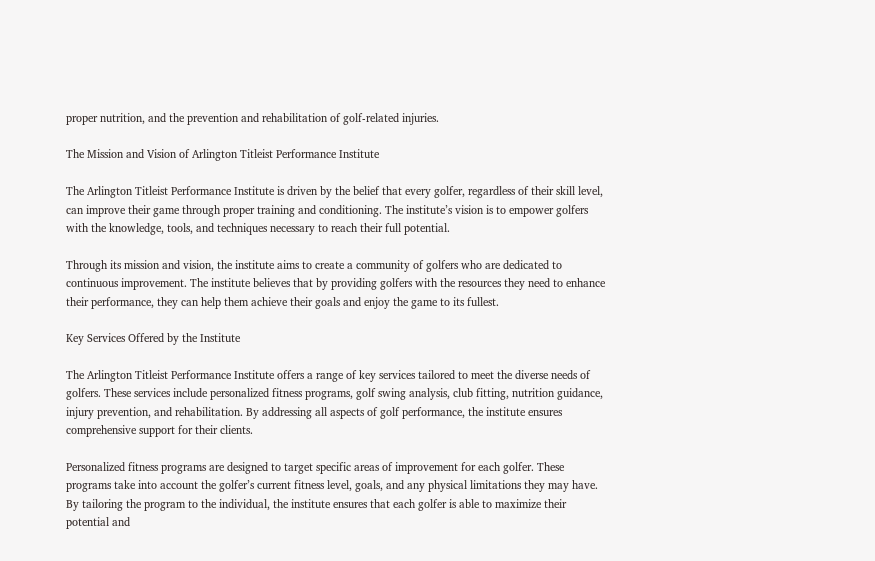proper nutrition, and the prevention and rehabilitation of golf-related injuries.

The Mission and Vision of Arlington Titleist Performance Institute

The Arlington Titleist Performance Institute is driven by the belief that every golfer, regardless of their skill level, can improve their game through proper training and conditioning. The institute’s vision is to empower golfers with the knowledge, tools, and techniques necessary to reach their full potential.

Through its mission and vision, the institute aims to create a community of golfers who are dedicated to continuous improvement. The institute believes that by providing golfers with the resources they need to enhance their performance, they can help them achieve their goals and enjoy the game to its fullest.

Key Services Offered by the Institute

The Arlington Titleist Performance Institute offers a range of key services tailored to meet the diverse needs of golfers. These services include personalized fitness programs, golf swing analysis, club fitting, nutrition guidance, injury prevention, and rehabilitation. By addressing all aspects of golf performance, the institute ensures comprehensive support for their clients.

Personalized fitness programs are designed to target specific areas of improvement for each golfer. These programs take into account the golfer’s current fitness level, goals, and any physical limitations they may have. By tailoring the program to the individual, the institute ensures that each golfer is able to maximize their potential and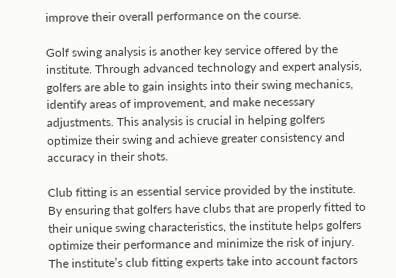improve their overall performance on the course.

Golf swing analysis is another key service offered by the institute. Through advanced technology and expert analysis, golfers are able to gain insights into their swing mechanics, identify areas of improvement, and make necessary adjustments. This analysis is crucial in helping golfers optimize their swing and achieve greater consistency and accuracy in their shots.

Club fitting is an essential service provided by the institute. By ensuring that golfers have clubs that are properly fitted to their unique swing characteristics, the institute helps golfers optimize their performance and minimize the risk of injury. The institute’s club fitting experts take into account factors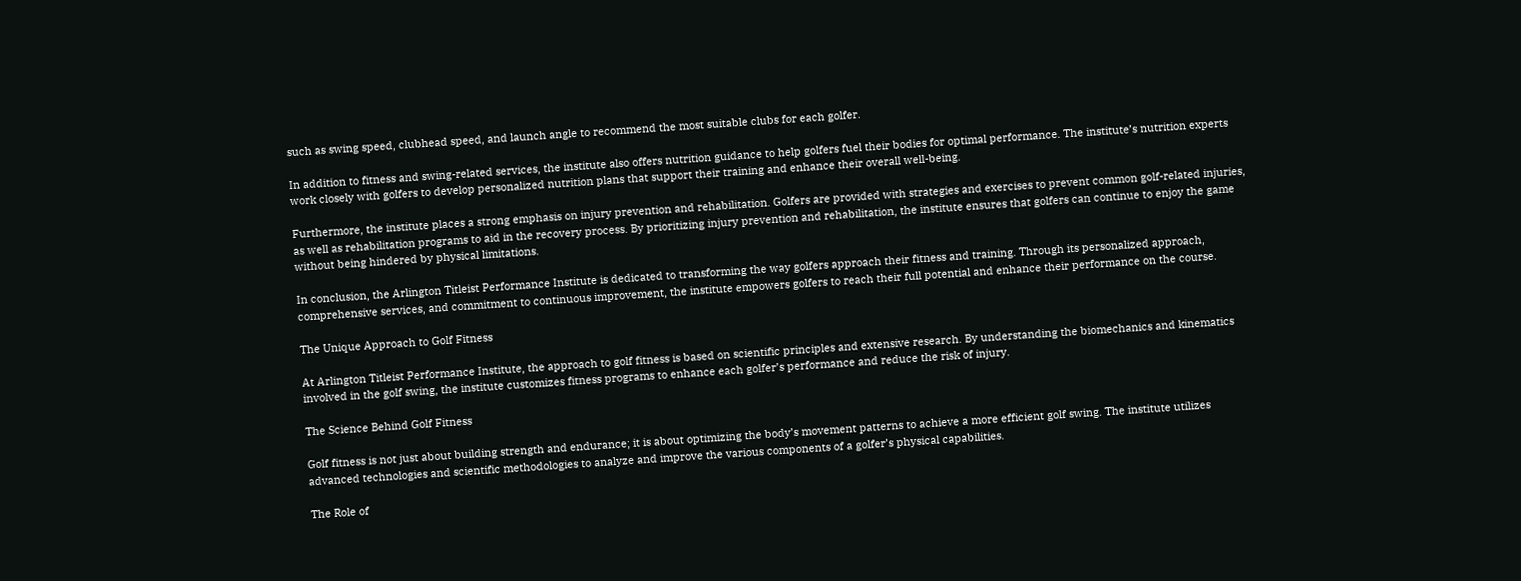such as swing speed, clubhead speed, and launch angle to recommend the most suitable clubs for each golfer.

In addition to fitness and swing-related services, the institute also offers nutrition guidance to help golfers fuel their bodies for optimal performance. The institute’s nutrition experts work closely with golfers to develop personalized nutrition plans that support their training and enhance their overall well-being.

Furthermore, the institute places a strong emphasis on injury prevention and rehabilitation. Golfers are provided with strategies and exercises to prevent common golf-related injuries, as well as rehabilitation programs to aid in the recovery process. By prioritizing injury prevention and rehabilitation, the institute ensures that golfers can continue to enjoy the game without being hindered by physical limitations.

In conclusion, the Arlington Titleist Performance Institute is dedicated to transforming the way golfers approach their fitness and training. Through its personalized approach, comprehensive services, and commitment to continuous improvement, the institute empowers golfers to reach their full potential and enhance their performance on the course.

The Unique Approach to Golf Fitness

At Arlington Titleist Performance Institute, the approach to golf fitness is based on scientific principles and extensive research. By understanding the biomechanics and kinematics involved in the golf swing, the institute customizes fitness programs to enhance each golfer’s performance and reduce the risk of injury.

The Science Behind Golf Fitness

Golf fitness is not just about building strength and endurance; it is about optimizing the body’s movement patterns to achieve a more efficient golf swing. The institute utilizes advanced technologies and scientific methodologies to analyze and improve the various components of a golfer’s physical capabilities.

The Role of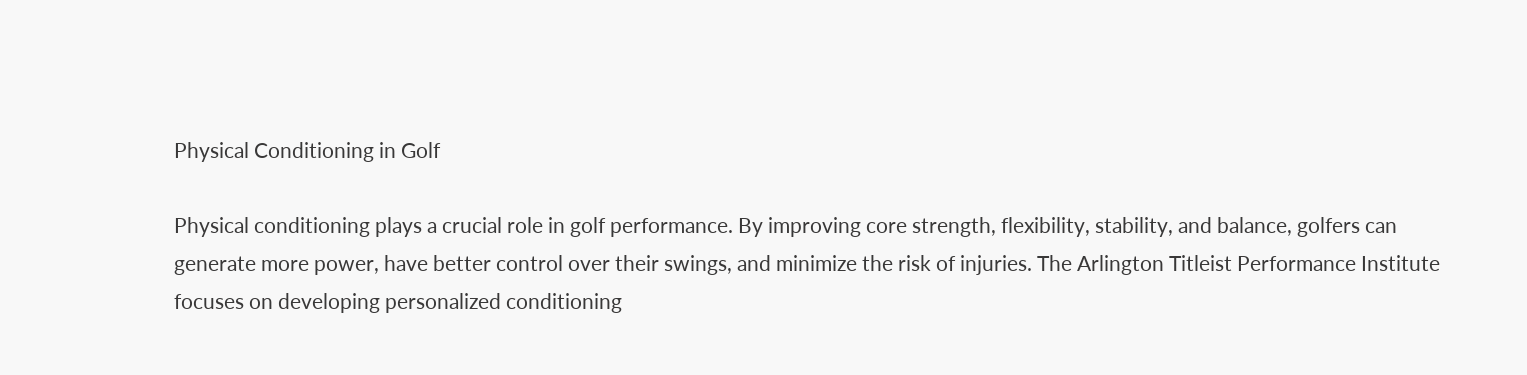Physical Conditioning in Golf

Physical conditioning plays a crucial role in golf performance. By improving core strength, flexibility, stability, and balance, golfers can generate more power, have better control over their swings, and minimize the risk of injuries. The Arlington Titleist Performance Institute focuses on developing personalized conditioning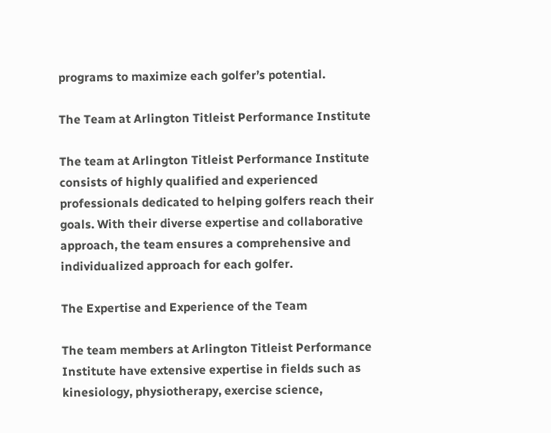programs to maximize each golfer’s potential.

The Team at Arlington Titleist Performance Institute

The team at Arlington Titleist Performance Institute consists of highly qualified and experienced professionals dedicated to helping golfers reach their goals. With their diverse expertise and collaborative approach, the team ensures a comprehensive and individualized approach for each golfer.

The Expertise and Experience of the Team

The team members at Arlington Titleist Performance Institute have extensive expertise in fields such as kinesiology, physiotherapy, exercise science,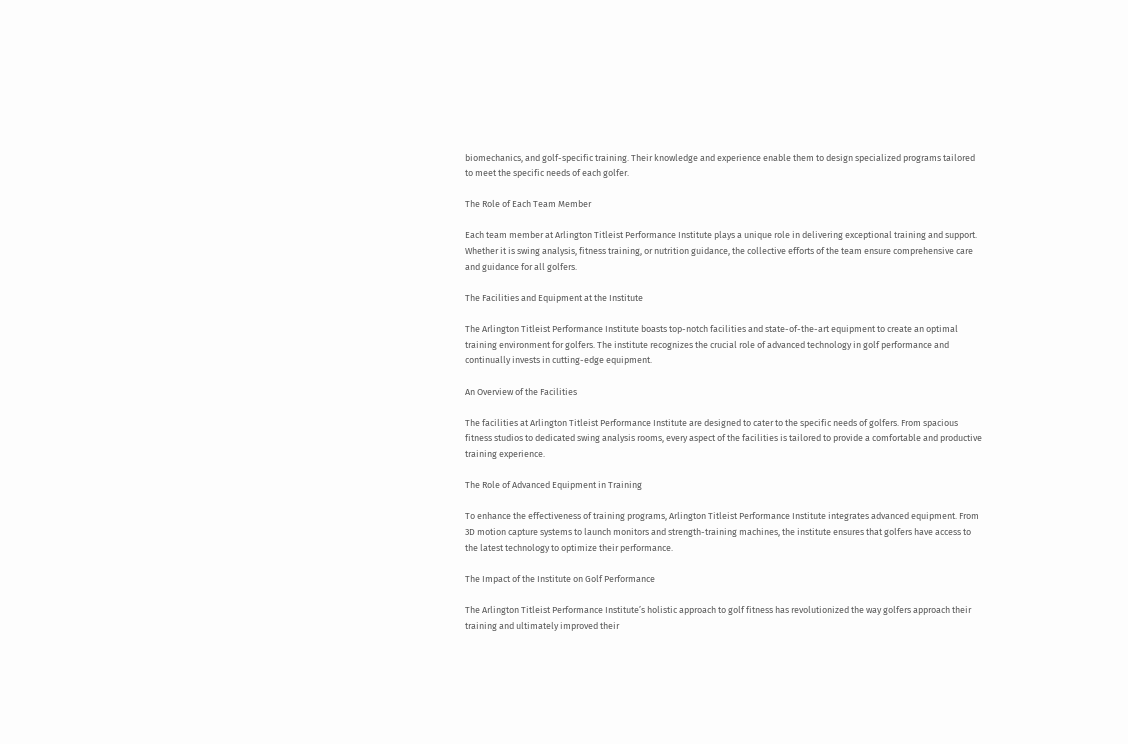biomechanics, and golf-specific training. Their knowledge and experience enable them to design specialized programs tailored to meet the specific needs of each golfer.

The Role of Each Team Member

Each team member at Arlington Titleist Performance Institute plays a unique role in delivering exceptional training and support. Whether it is swing analysis, fitness training, or nutrition guidance, the collective efforts of the team ensure comprehensive care and guidance for all golfers.

The Facilities and Equipment at the Institute

The Arlington Titleist Performance Institute boasts top-notch facilities and state-of-the-art equipment to create an optimal training environment for golfers. The institute recognizes the crucial role of advanced technology in golf performance and continually invests in cutting-edge equipment.

An Overview of the Facilities

The facilities at Arlington Titleist Performance Institute are designed to cater to the specific needs of golfers. From spacious fitness studios to dedicated swing analysis rooms, every aspect of the facilities is tailored to provide a comfortable and productive training experience.

The Role of Advanced Equipment in Training

To enhance the effectiveness of training programs, Arlington Titleist Performance Institute integrates advanced equipment. From 3D motion capture systems to launch monitors and strength-training machines, the institute ensures that golfers have access to the latest technology to optimize their performance.

The Impact of the Institute on Golf Performance

The Arlington Titleist Performance Institute’s holistic approach to golf fitness has revolutionized the way golfers approach their training and ultimately improved their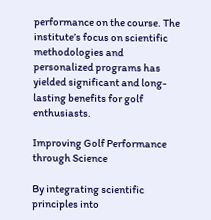performance on the course. The institute’s focus on scientific methodologies and personalized programs has yielded significant and long-lasting benefits for golf enthusiasts.

Improving Golf Performance through Science

By integrating scientific principles into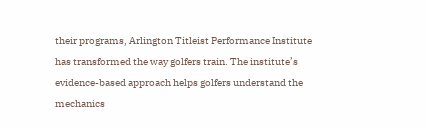their programs, Arlington Titleist Performance Institute has transformed the way golfers train. The institute’s evidence-based approach helps golfers understand the mechanics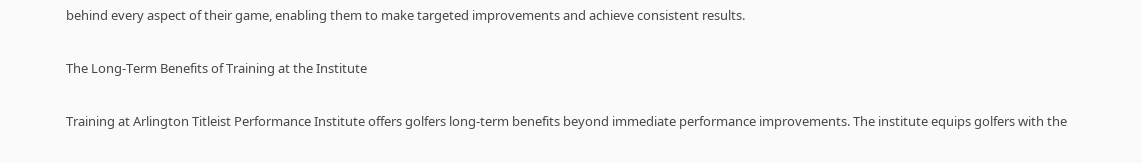behind every aspect of their game, enabling them to make targeted improvements and achieve consistent results.

The Long-Term Benefits of Training at the Institute

Training at Arlington Titleist Performance Institute offers golfers long-term benefits beyond immediate performance improvements. The institute equips golfers with the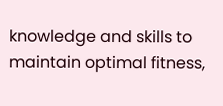knowledge and skills to maintain optimal fitness,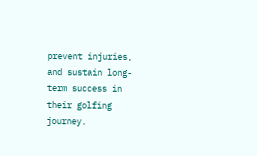prevent injuries, and sustain long-term success in their golfing journey.